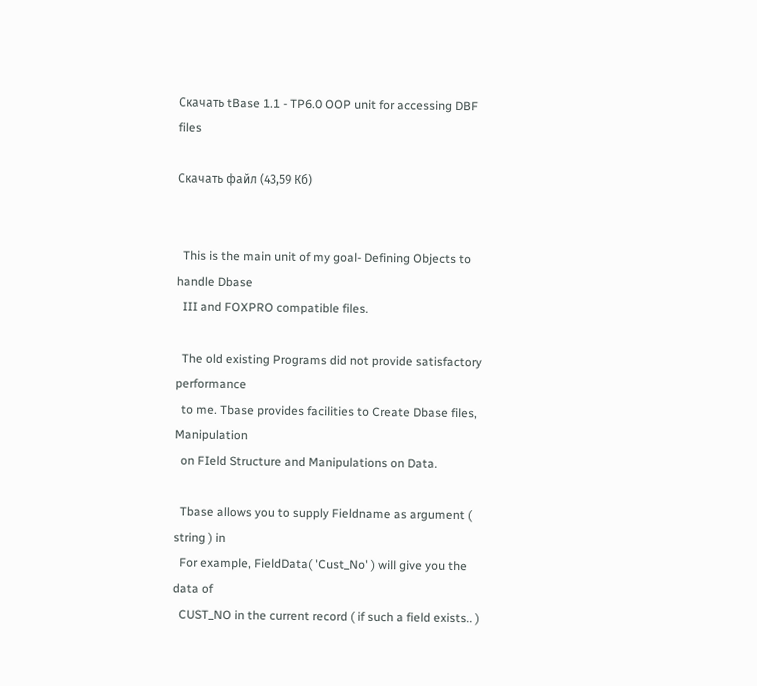Скачать tBase 1.1 - TP6.0 OOP unit for accessing DBF files

Скачать файл (43,59 Кб)


  This is the main unit of my goal- Defining Objects to handle Dbase
  III and FOXPRO compatible files.

  The old existing Programs did not provide satisfactory performance
  to me. Tbase provides facilities to Create Dbase files, Manipulation
  on FIeld Structure and Manipulations on Data.

  Tbase allows you to supply Fieldname as argument ( string ) in
  For example, FieldData( 'Cust_No' ) will give you the data of
  CUST_NO in the current record ( if such a field exists.. )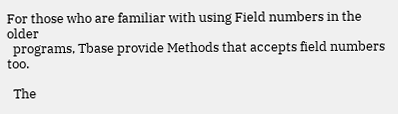For those who are familiar with using Field numbers in the older
  programs, Tbase provide Methods that accepts field numbers too.

  The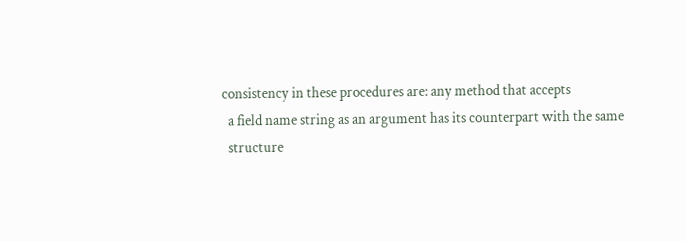consistency in these procedures are: any method that accepts
  a field name string as an argument has its counterpart with the same
  structure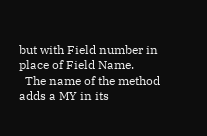but with Field number in place of Field Name.
  The name of the method adds a MY in its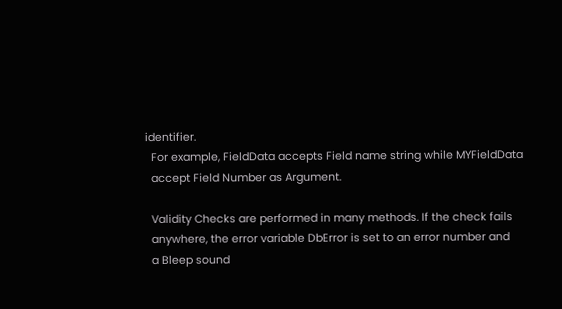identifier.
  For example, FieldData accepts Field name string while MYFieldData
  accept Field Number as Argument.

  Validity Checks are performed in many methods. If the check fails
  anywhere, the error variable DbError is set to an error number and
  a Bleep sound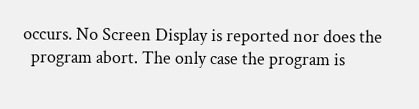occurs. No Screen Display is reported nor does the
  program abort. The only case the program is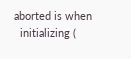aborted is when
  initializing (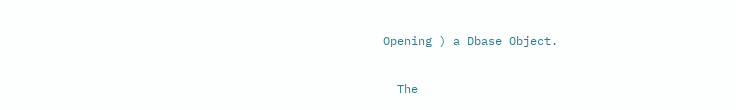Opening ) a Dbase Object.

  The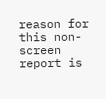reason for this non-screen report is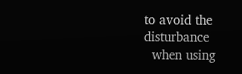to avoid the disturbance
  when using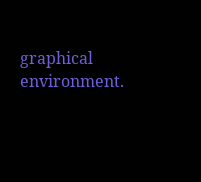graphical environment.